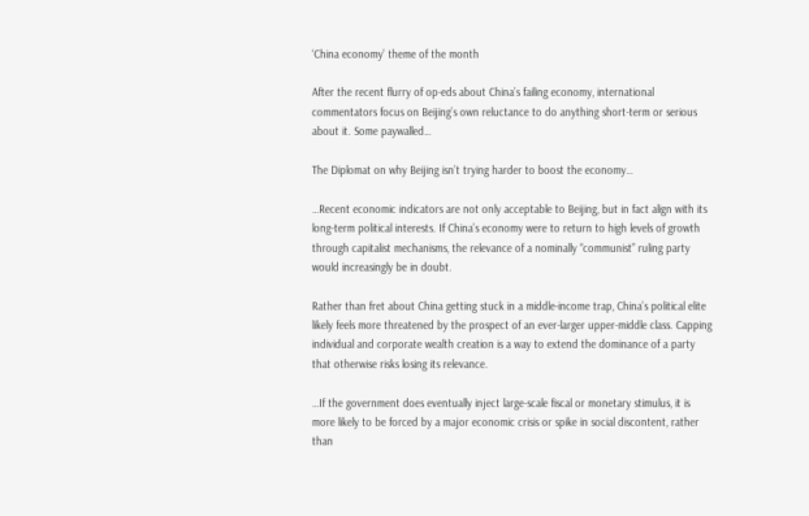‘China economy’ theme of the month

After the recent flurry of op-eds about China’s failing economy, international commentators focus on Beijing’s own reluctance to do anything short-term or serious about it. Some paywalled…

The Diplomat on why Beijing isn’t trying harder to boost the economy…

…Recent economic indicators are not only acceptable to Beijing, but in fact align with its long-term political interests. If China’s economy were to return to high levels of growth through capitalist mechanisms, the relevance of a nominally “communist” ruling party would increasingly be in doubt.

Rather than fret about China getting stuck in a middle-income trap, China’s political elite likely feels more threatened by the prospect of an ever-larger upper-middle class. Capping individual and corporate wealth creation is a way to extend the dominance of a party that otherwise risks losing its relevance.

…If the government does eventually inject large-scale fiscal or monetary stimulus, it is more likely to be forced by a major economic crisis or spike in social discontent, rather than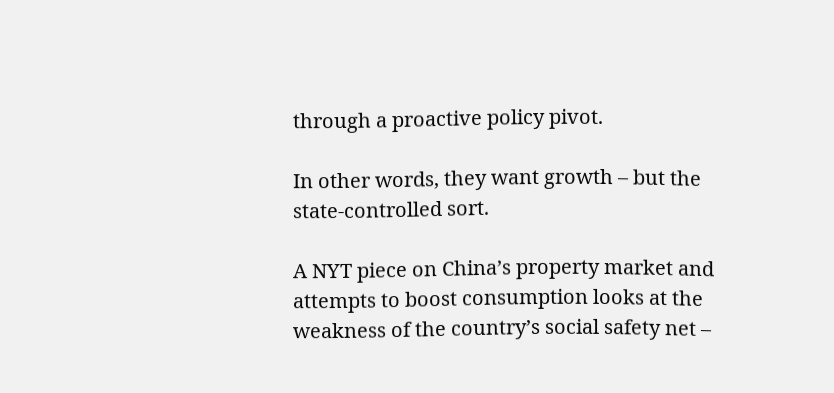through a proactive policy pivot.

In other words, they want growth – but the state-controlled sort.

A NYT piece on China’s property market and attempts to boost consumption looks at the weakness of the country’s social safety net –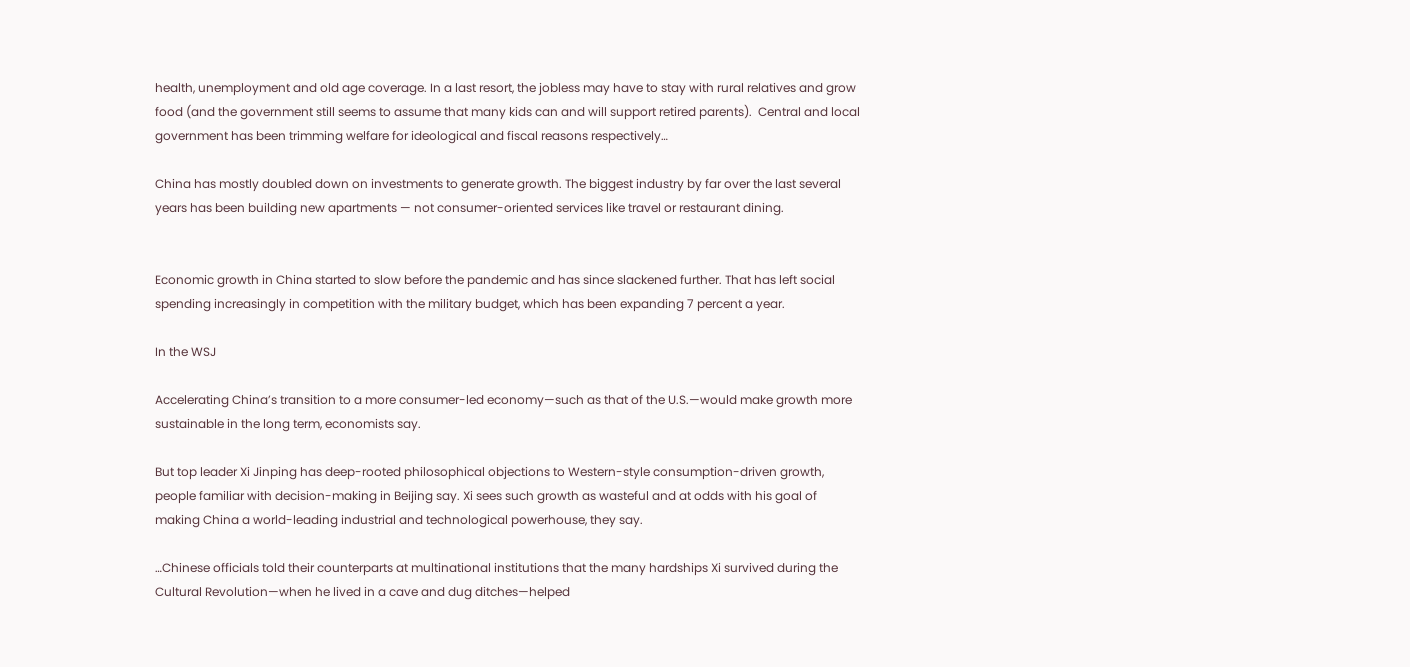health, unemployment and old age coverage. In a last resort, the jobless may have to stay with rural relatives and grow food (and the government still seems to assume that many kids can and will support retired parents).  Central and local government has been trimming welfare for ideological and fiscal reasons respectively…

China has mostly doubled down on investments to generate growth. The biggest industry by far over the last several years has been building new apartments — not consumer-oriented services like travel or restaurant dining.


Economic growth in China started to slow before the pandemic and has since slackened further. That has left social spending increasingly in competition with the military budget, which has been expanding 7 percent a year.

In the WSJ

Accelerating China’s transition to a more consumer-led economy—such as that of the U.S.—would make growth more sustainable in the long term, economists say.

But top leader Xi Jinping has deep-rooted philosophical objections to Western-style consumption-driven growth, people familiar with decision-making in Beijing say. Xi sees such growth as wasteful and at odds with his goal of making China a world-leading industrial and technological powerhouse, they say.

…Chinese officials told their counterparts at multinational institutions that the many hardships Xi survived during the Cultural Revolution—when he lived in a cave and dug ditches—helped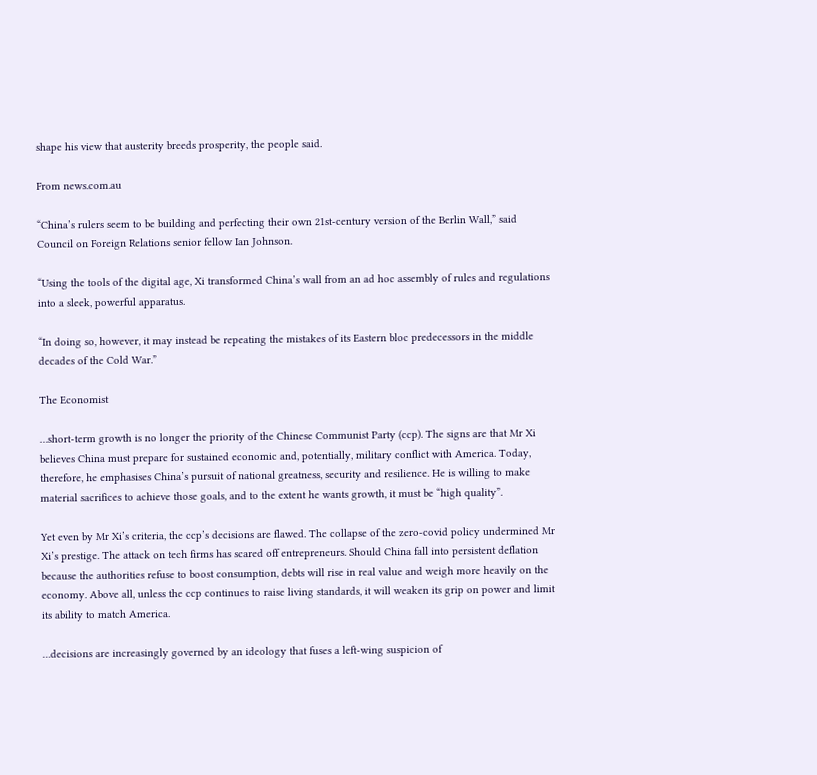shape his view that austerity breeds prosperity, the people said.

From news.com.au

“China’s rulers seem to be building and perfecting their own 21st-century version of the Berlin Wall,” said Council on Foreign Relations senior fellow Ian Johnson.

“Using the tools of the digital age, Xi transformed China’s wall from an ad hoc assembly of rules and regulations into a sleek, powerful apparatus.

“In doing so, however, it may instead be repeating the mistakes of its Eastern bloc predecessors in the middle decades of the Cold War.”

The Economist

…short-term growth is no longer the priority of the Chinese Communist Party (ccp). The signs are that Mr Xi believes China must prepare for sustained economic and, potentially, military conflict with America. Today, therefore, he emphasises China’s pursuit of national greatness, security and resilience. He is willing to make material sacrifices to achieve those goals, and to the extent he wants growth, it must be “high quality”.

Yet even by Mr Xi’s criteria, the ccp’s decisions are flawed. The collapse of the zero-covid policy undermined Mr Xi’s prestige. The attack on tech firms has scared off entrepreneurs. Should China fall into persistent deflation because the authorities refuse to boost consumption, debts will rise in real value and weigh more heavily on the economy. Above all, unless the ccp continues to raise living standards, it will weaken its grip on power and limit its ability to match America.

…decisions are increasingly governed by an ideology that fuses a left-wing suspicion of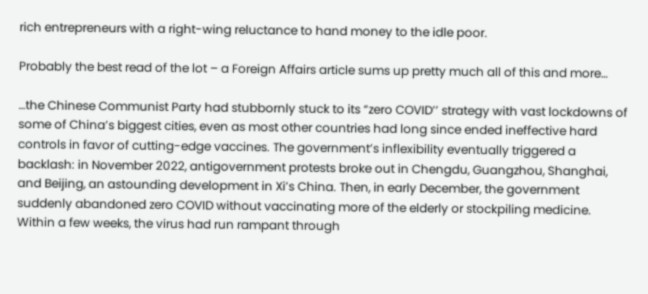rich entrepreneurs with a right-wing reluctance to hand money to the idle poor.

Probably the best read of the lot – a Foreign Affairs article sums up pretty much all of this and more…

…the Chinese Communist Party had stubbornly stuck to its “zero COVID’’ strategy with vast lockdowns of some of China’s biggest cities, even as most other countries had long since ended ineffective hard controls in favor of cutting-edge vaccines. The government’s inflexibility eventually triggered a backlash: in November 2022, antigovernment protests broke out in Chengdu, Guangzhou, Shanghai, and Beijing, an astounding development in Xi’s China. Then, in early December, the government suddenly abandoned zero COVID without vaccinating more of the elderly or stockpiling medicine. Within a few weeks, the virus had run rampant through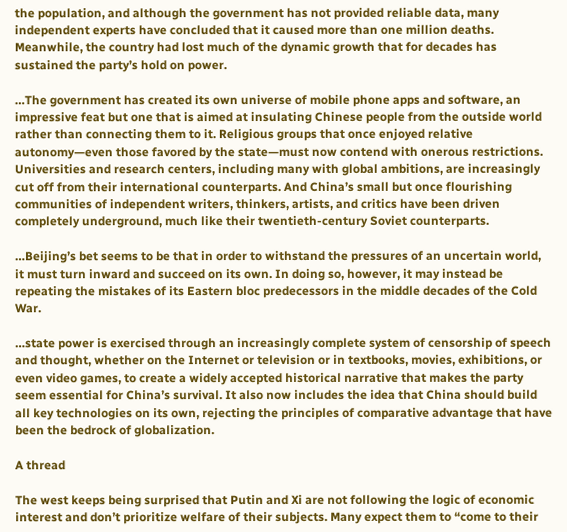the population, and although the government has not provided reliable data, many independent experts have concluded that it caused more than one million deaths. Meanwhile, the country had lost much of the dynamic growth that for decades has sustained the party’s hold on power.

…The government has created its own universe of mobile phone apps and software, an impressive feat but one that is aimed at insulating Chinese people from the outside world rather than connecting them to it. Religious groups that once enjoyed relative autonomy—even those favored by the state—must now contend with onerous restrictions. Universities and research centers, including many with global ambitions, are increasingly cut off from their international counterparts. And China’s small but once flourishing communities of independent writers, thinkers, artists, and critics have been driven completely underground, much like their twentieth-century Soviet counterparts.

…Beijing’s bet seems to be that in order to withstand the pressures of an uncertain world, it must turn inward and succeed on its own. In doing so, however, it may instead be repeating the mistakes of its Eastern bloc predecessors in the middle decades of the Cold War.

…state power is exercised through an increasingly complete system of censorship of speech and thought, whether on the Internet or television or in textbooks, movies, exhibitions, or even video games, to create a widely accepted historical narrative that makes the party seem essential for China’s survival. It also now includes the idea that China should build all key technologies on its own, rejecting the principles of comparative advantage that have been the bedrock of globalization.

A thread

The west keeps being surprised that Putin and Xi are not following the logic of economic interest and don’t prioritize welfare of their subjects. Many expect them to “come to their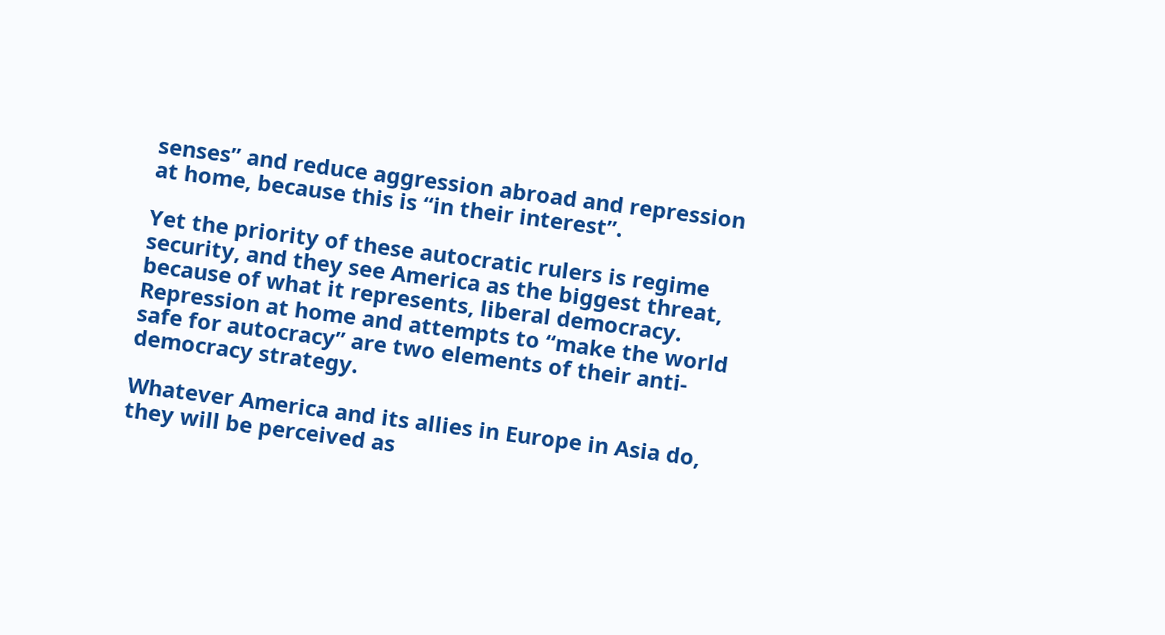senses” and reduce aggression abroad and repression at home, because this is “in their interest”.

Yet the priority of these autocratic rulers is regime security, and they see America as the biggest threat, because of what it represents, liberal democracy. Repression at home and attempts to “make the world safe for autocracy” are two elements of their anti-democracy strategy.

Whatever America and its allies in Europe in Asia do, they will be perceived as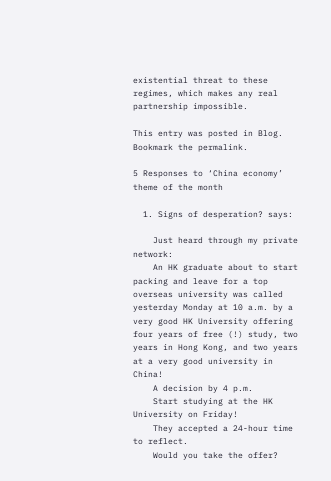existential threat to these regimes, which makes any real partnership impossible.

This entry was posted in Blog. Bookmark the permalink.

5 Responses to ‘China economy’ theme of the month

  1. Signs of desperation? says:

    Just heard through my private network:
    An HK graduate about to start packing and leave for a top overseas university was called yesterday Monday at 10 a.m. by a very good HK University offering four years of free (!) study, two years in Hong Kong, and two years at a very good university in China!
    A decision by 4 p.m.
    Start studying at the HK University on Friday!
    They accepted a 24-hour time to reflect.
    Would you take the offer?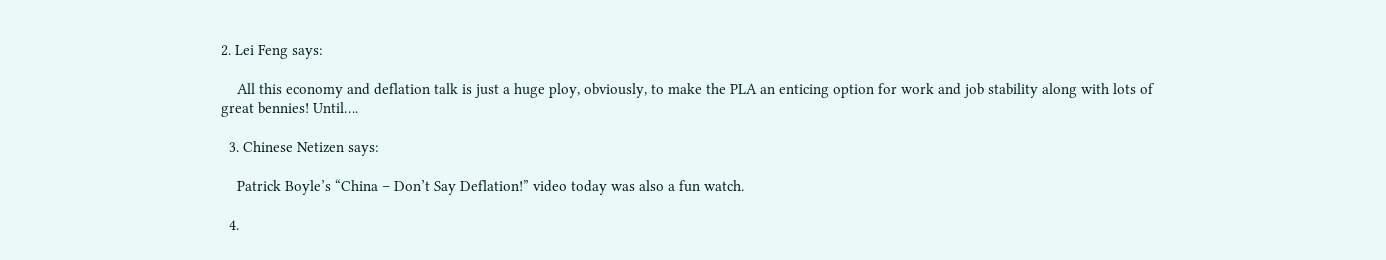2. Lei Feng says:

    All this economy and deflation talk is just a huge ploy, obviously, to make the PLA an enticing option for work and job stability along with lots of great bennies! Until….

  3. Chinese Netizen says:

    Patrick Boyle’s “China – Don’t Say Deflation!” video today was also a fun watch.

  4.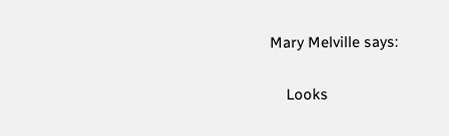Mary Melville says:

    Looks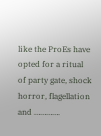like the ProEs have opted for a ritual of party gate, shock horror, flagellation and ………….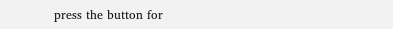press the button for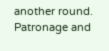another round. Patronage and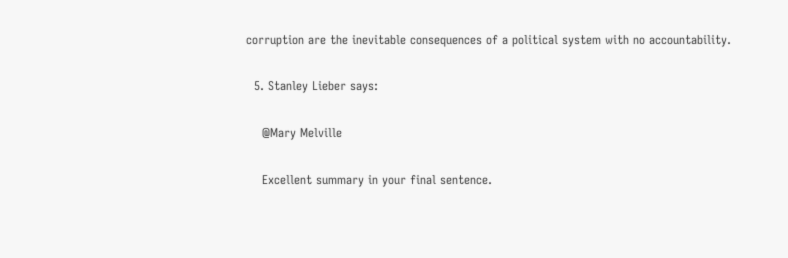corruption are the inevitable consequences of a political system with no accountability.

  5. Stanley Lieber says:

    @Mary Melville

    Excellent summary in your final sentence.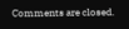Comments are closed.